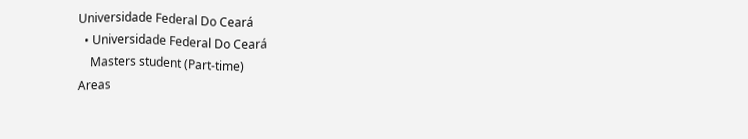Universidade Federal Do Ceará
  • Universidade Federal Do Ceará
    Masters student (Part-time)
Areas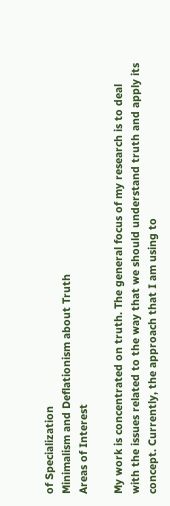of Specialization
Minimalism and Deflationism about Truth
Areas of Interest

My work is concentrated on truth. The general focus of my research is to deal with the issues related to the way that we should understand truth and apply its concept. Currently, the approach that I am using to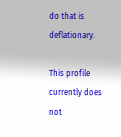do that is deflationary.

This profile currently does not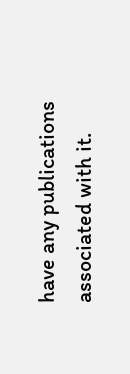have any publications associated with it.